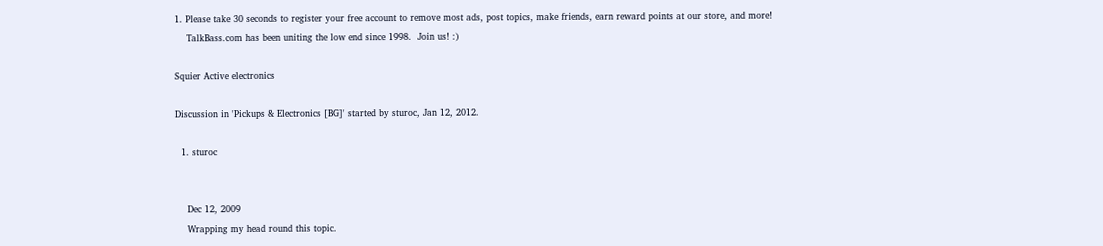1. Please take 30 seconds to register your free account to remove most ads, post topics, make friends, earn reward points at our store, and more!
    TalkBass.com has been uniting the low end since 1998.  Join us! :)

Squier Active electronics

Discussion in 'Pickups & Electronics [BG]' started by sturoc, Jan 12, 2012.

  1. sturoc


    Dec 12, 2009
    Wrapping my head round this topic.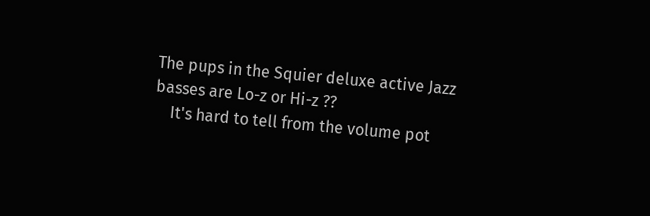The pups in the Squier deluxe active Jazz basses are Lo-z or Hi-z ??
    It's hard to tell from the volume pot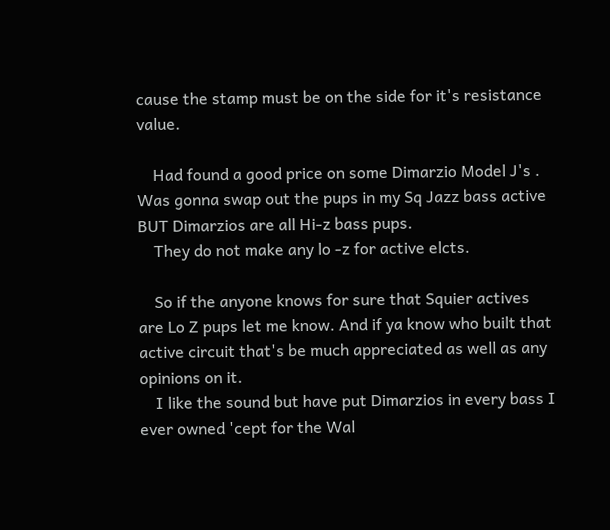cause the stamp must be on the side for it's resistance value.

    Had found a good price on some Dimarzio Model J's . Was gonna swap out the pups in my Sq Jazz bass active BUT Dimarzios are all Hi-z bass pups.
    They do not make any lo -z for active elcts.

    So if the anyone knows for sure that Squier actives are Lo Z pups let me know. And if ya know who built that active circuit that's be much appreciated as well as any opinions on it.
    I like the sound but have put Dimarzios in every bass I ever owned 'cept for the Wal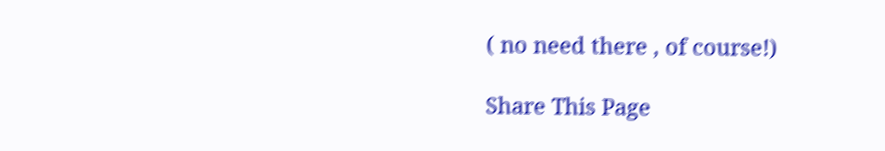( no need there , of course!)

Share This Page